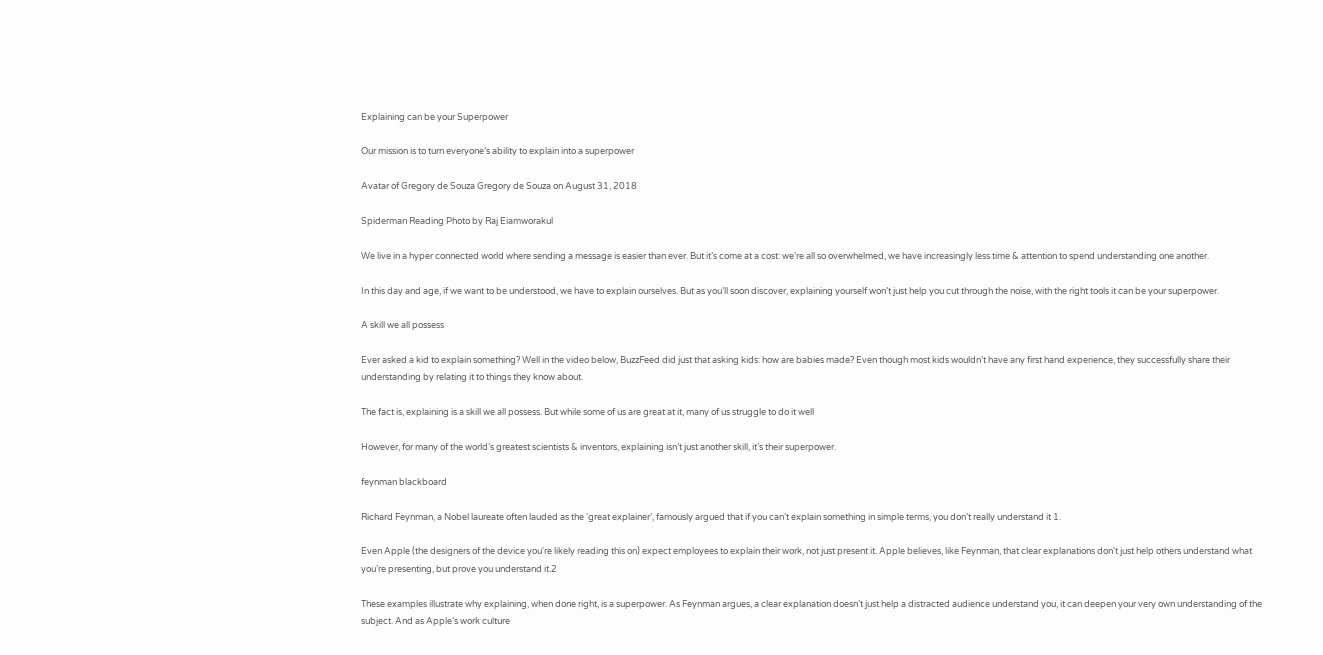Explaining can be your Superpower

Our mission is to turn everyone’s ability to explain into a superpower

Avatar of Gregory de Souza Gregory de Souza on August 31, 2018

Spiderman Reading Photo by Raj Eiamworakul

We live in a hyper connected world where sending a message is easier than ever. But it’s come at a cost: we’re all so overwhelmed, we have increasingly less time & attention to spend understanding one another.

In this day and age, if we want to be understood, we have to explain ourselves. But as you’ll soon discover, explaining yourself won’t just help you cut through the noise, with the right tools it can be your superpower.

A skill we all possess

Ever asked a kid to explain something? Well in the video below, BuzzFeed did just that asking kids: how are babies made? Even though most kids wouldn’t have any first hand experience, they successfully share their understanding by relating it to things they know about.

The fact is, explaining is a skill we all possess. But while some of us are great at it, many of us struggle to do it well

However, for many of the world’s greatest scientists & inventors, explaining isn’t just another skill, it’s their superpower.

feynman blackboard

Richard Feynman, a Nobel laureate often lauded as the ‘great explainer’, famously argued that if you can’t explain something in simple terms, you don’t really understand it 1.

Even Apple (the designers of the device you're likely reading this on) expect employees to explain their work, not just present it. Apple believes, like Feynman, that clear explanations don't just help others understand what you’re presenting, but prove you understand it.2

These examples illustrate why explaining, when done right, is a superpower. As Feynman argues, a clear explanation doesn’t just help a distracted audience understand you, it can deepen your very own understanding of the subject. And as Apple’s work culture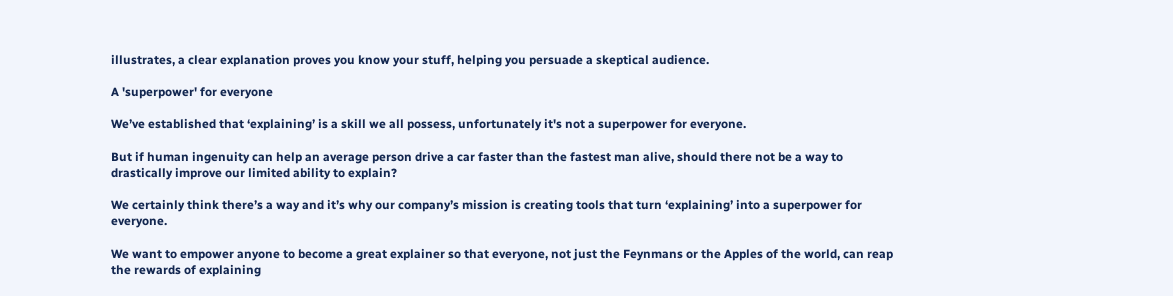illustrates, a clear explanation proves you know your stuff, helping you persuade a skeptical audience.

A 'superpower' for everyone

We’ve established that ‘explaining’ is a skill we all possess, unfortunately it's not a superpower for everyone.

But if human ingenuity can help an average person drive a car faster than the fastest man alive, should there not be a way to drastically improve our limited ability to explain?

We certainly think there’s a way and it’s why our company’s mission is creating tools that turn ‘explaining’ into a superpower for everyone.

We want to empower anyone to become a great explainer so that everyone, not just the Feynmans or the Apples of the world, can reap the rewards of explaining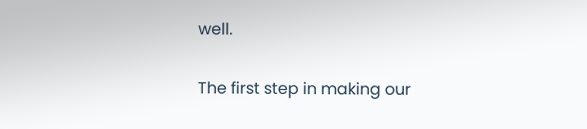well.

The first step in making our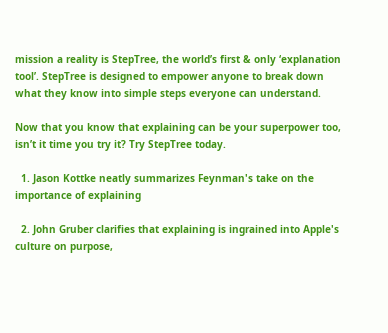mission a reality is StepTree, the world’s first & only ‘explanation tool’. StepTree is designed to empower anyone to break down what they know into simple steps everyone can understand.

Now that you know that explaining can be your superpower too, isn’t it time you try it? Try StepTree today.

  1. Jason Kottke neatly summarizes Feynman's take on the importance of explaining

  2. John Gruber clarifies that explaining is ingrained into Apple's culture on purpose,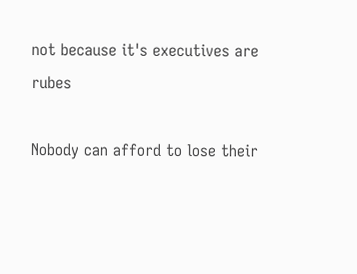not because it's executives are rubes

Nobody can afford to lose their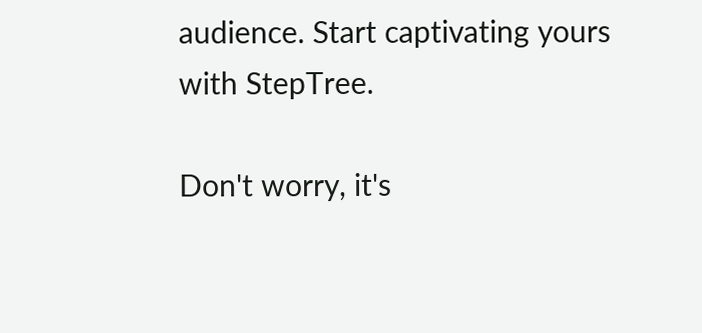audience. Start captivating yours with StepTree.

Don't worry, it's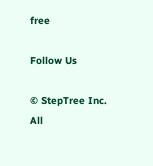free

Follow Us

© StepTree Inc. All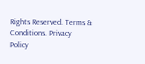Rights Reserved. Terms & Conditions. Privacy Policy